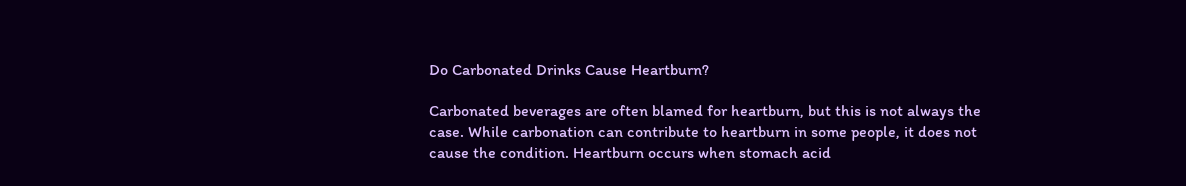Do Carbonated Drinks Cause Heartburn?

Carbonated beverages are often blamed for heartburn, but this is not always the case. While carbonation can contribute to heartburn in some people, it does not cause the condition. Heartburn occurs when stomach acid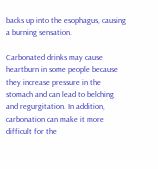backs up into the esophagus, causing a burning sensation.

Carbonated drinks may cause heartburn in some people because they increase pressure in the stomach and can lead to belching and regurgitation. In addition, carbonation can make it more difficult for the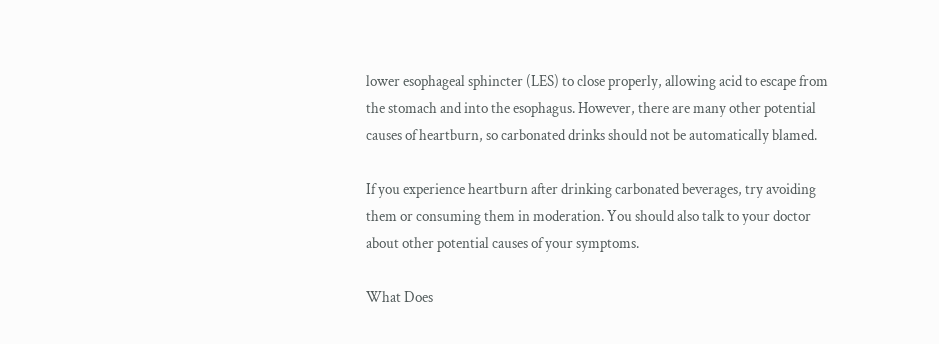lower esophageal sphincter (LES) to close properly, allowing acid to escape from the stomach and into the esophagus. However, there are many other potential causes of heartburn, so carbonated drinks should not be automatically blamed.

If you experience heartburn after drinking carbonated beverages, try avoiding them or consuming them in moderation. You should also talk to your doctor about other potential causes of your symptoms.

What Does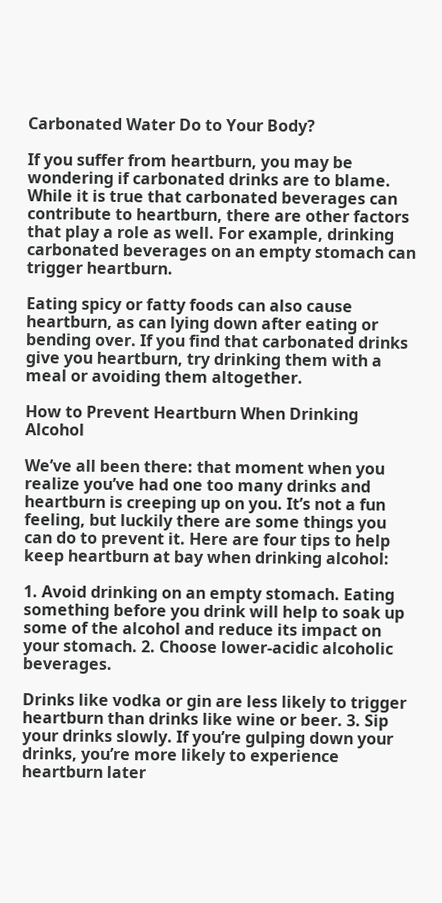Carbonated Water Do to Your Body?

If you suffer from heartburn, you may be wondering if carbonated drinks are to blame. While it is true that carbonated beverages can contribute to heartburn, there are other factors that play a role as well. For example, drinking carbonated beverages on an empty stomach can trigger heartburn.

Eating spicy or fatty foods can also cause heartburn, as can lying down after eating or bending over. If you find that carbonated drinks give you heartburn, try drinking them with a meal or avoiding them altogether.

How to Prevent Heartburn When Drinking Alcohol

We’ve all been there: that moment when you realize you’ve had one too many drinks and heartburn is creeping up on you. It’s not a fun feeling, but luckily there are some things you can do to prevent it. Here are four tips to help keep heartburn at bay when drinking alcohol:

1. Avoid drinking on an empty stomach. Eating something before you drink will help to soak up some of the alcohol and reduce its impact on your stomach. 2. Choose lower-acidic alcoholic beverages.

Drinks like vodka or gin are less likely to trigger heartburn than drinks like wine or beer. 3. Sip your drinks slowly. If you’re gulping down your drinks, you’re more likely to experience heartburn later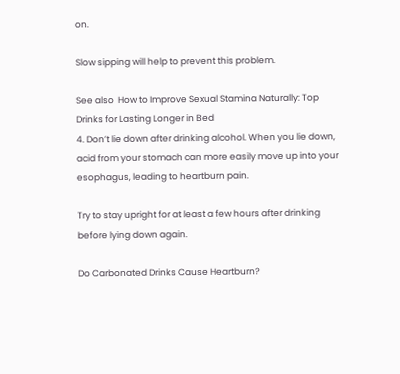on.

Slow sipping will help to prevent this problem.

See also  How to Improve Sexual Stamina Naturally: Top Drinks for Lasting Longer in Bed
4. Don’t lie down after drinking alcohol. When you lie down, acid from your stomach can more easily move up into your esophagus, leading to heartburn pain.

Try to stay upright for at least a few hours after drinking before lying down again.

Do Carbonated Drinks Cause Heartburn?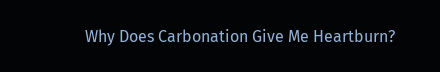Why Does Carbonation Give Me Heartburn?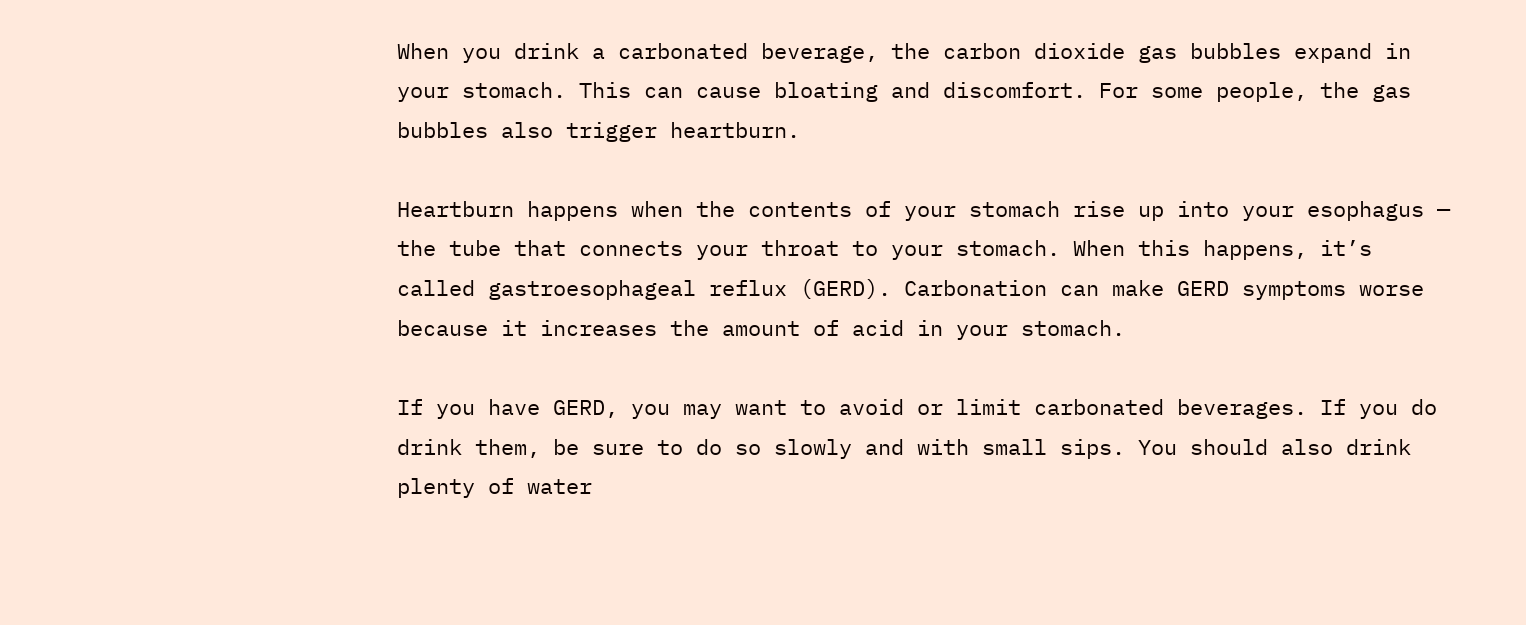When you drink a carbonated beverage, the carbon dioxide gas bubbles expand in your stomach. This can cause bloating and discomfort. For some people, the gas bubbles also trigger heartburn.

Heartburn happens when the contents of your stomach rise up into your esophagus — the tube that connects your throat to your stomach. When this happens, it’s called gastroesophageal reflux (GERD). Carbonation can make GERD symptoms worse because it increases the amount of acid in your stomach.

If you have GERD, you may want to avoid or limit carbonated beverages. If you do drink them, be sure to do so slowly and with small sips. You should also drink plenty of water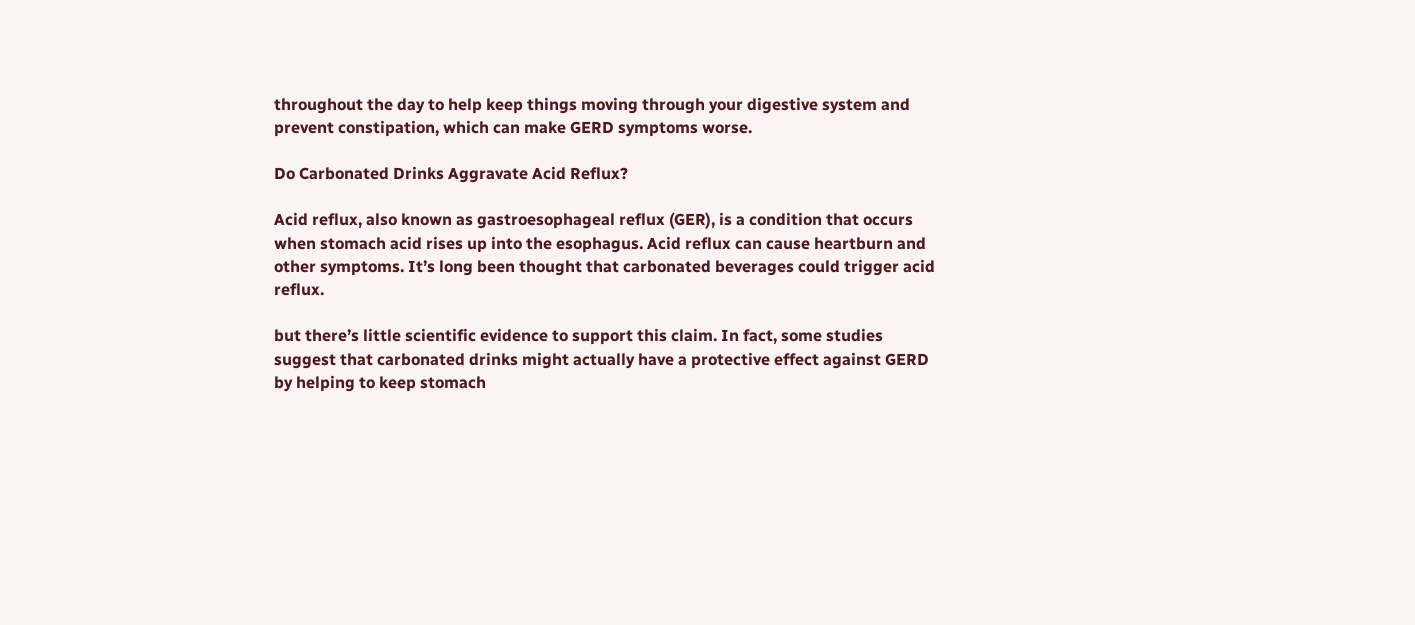throughout the day to help keep things moving through your digestive system and prevent constipation, which can make GERD symptoms worse.

Do Carbonated Drinks Aggravate Acid Reflux?

Acid reflux, also known as gastroesophageal reflux (GER), is a condition that occurs when stomach acid rises up into the esophagus. Acid reflux can cause heartburn and other symptoms. It’s long been thought that carbonated beverages could trigger acid reflux.

but there’s little scientific evidence to support this claim. In fact, some studies suggest that carbonated drinks might actually have a protective effect against GERD by helping to keep stomach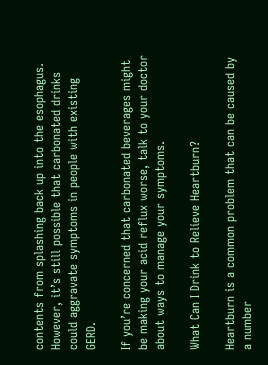contents from splashing back up into the esophagus. However, it’s still possible that carbonated drinks could aggravate symptoms in people with existing GERD.

If you’re concerned that carbonated beverages might be making your acid reflux worse, talk to your doctor about ways to manage your symptoms.

What Can I Drink to Relieve Heartburn?

Heartburn is a common problem that can be caused by a number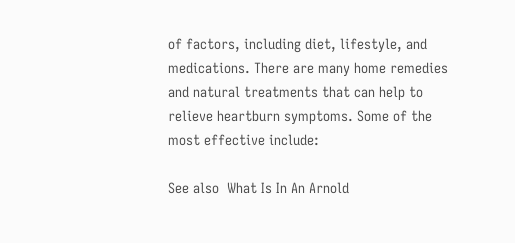of factors, including diet, lifestyle, and medications. There are many home remedies and natural treatments that can help to relieve heartburn symptoms. Some of the most effective include:

See also  What Is In An Arnold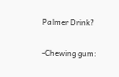Palmer Drink?

-Chewing gum: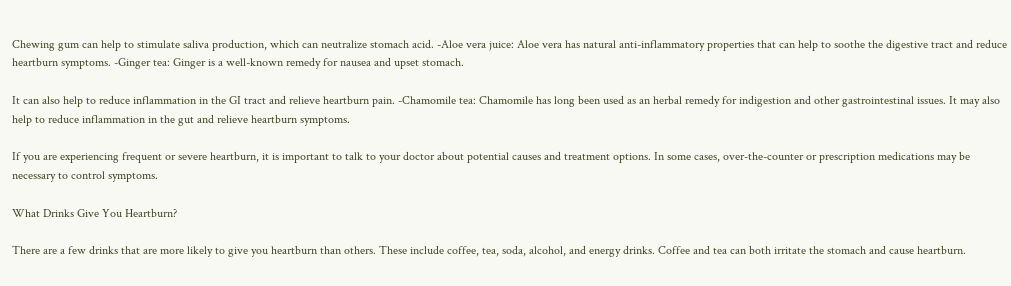Chewing gum can help to stimulate saliva production, which can neutralize stomach acid. -Aloe vera juice: Aloe vera has natural anti-inflammatory properties that can help to soothe the digestive tract and reduce heartburn symptoms. -Ginger tea: Ginger is a well-known remedy for nausea and upset stomach.

It can also help to reduce inflammation in the GI tract and relieve heartburn pain. -Chamomile tea: Chamomile has long been used as an herbal remedy for indigestion and other gastrointestinal issues. It may also help to reduce inflammation in the gut and relieve heartburn symptoms.

If you are experiencing frequent or severe heartburn, it is important to talk to your doctor about potential causes and treatment options. In some cases, over-the-counter or prescription medications may be necessary to control symptoms.

What Drinks Give You Heartburn?

There are a few drinks that are more likely to give you heartburn than others. These include coffee, tea, soda, alcohol, and energy drinks. Coffee and tea can both irritate the stomach and cause heartburn.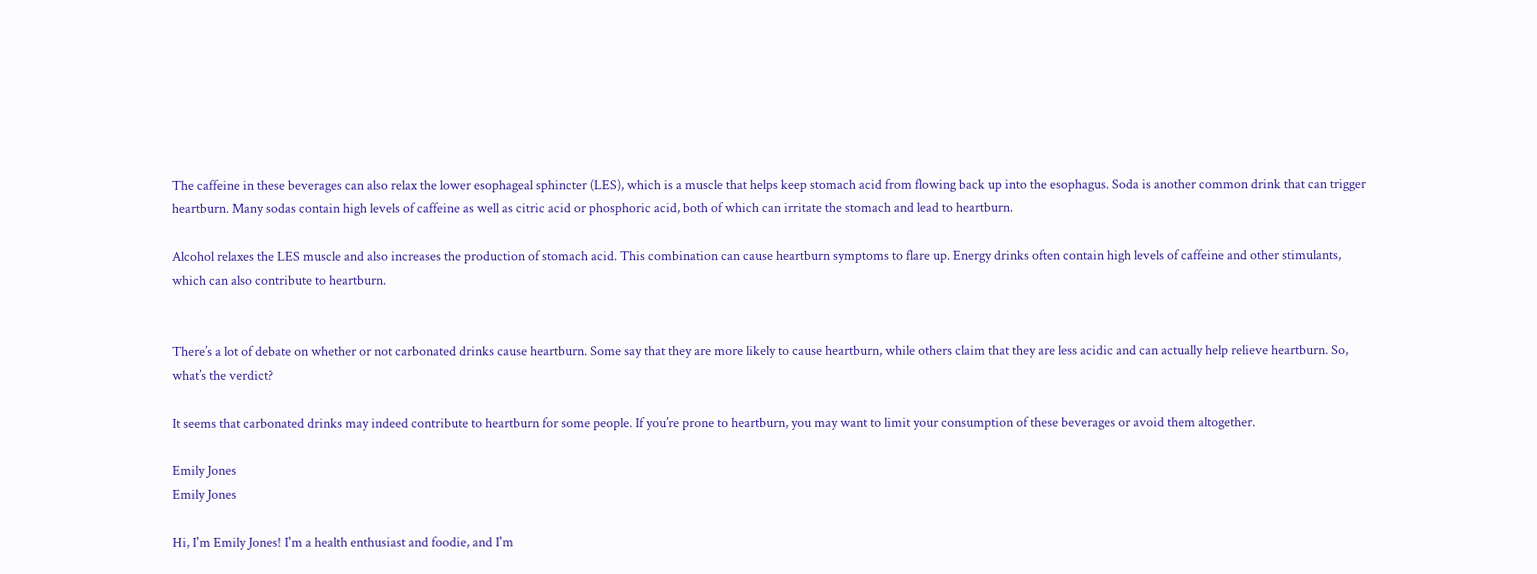The caffeine in these beverages can also relax the lower esophageal sphincter (LES), which is a muscle that helps keep stomach acid from flowing back up into the esophagus. Soda is another common drink that can trigger heartburn. Many sodas contain high levels of caffeine as well as citric acid or phosphoric acid, both of which can irritate the stomach and lead to heartburn.

Alcohol relaxes the LES muscle and also increases the production of stomach acid. This combination can cause heartburn symptoms to flare up. Energy drinks often contain high levels of caffeine and other stimulants, which can also contribute to heartburn.


There’s a lot of debate on whether or not carbonated drinks cause heartburn. Some say that they are more likely to cause heartburn, while others claim that they are less acidic and can actually help relieve heartburn. So, what’s the verdict?

It seems that carbonated drinks may indeed contribute to heartburn for some people. If you’re prone to heartburn, you may want to limit your consumption of these beverages or avoid them altogether.

Emily Jones
Emily Jones

Hi, I'm Emily Jones! I'm a health enthusiast and foodie, and I'm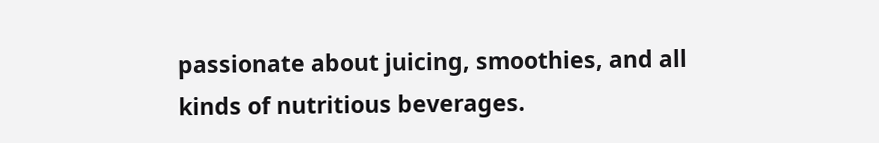passionate about juicing, smoothies, and all kinds of nutritious beverages.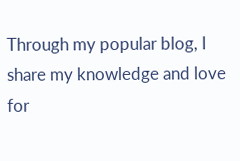Through my popular blog, I share my knowledge and love for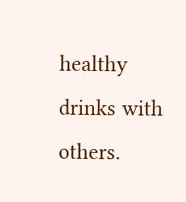healthy drinks with others.